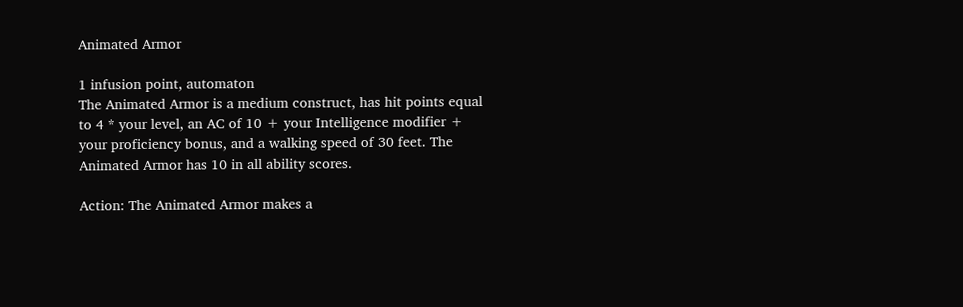Animated Armor

1 infusion point, automaton
The Animated Armor is a medium construct, has hit points equal to 4 * your level, an AC of 10 + your Intelligence modifier + your proficiency bonus, and a walking speed of 30 feet. The Animated Armor has 10 in all ability scores.

Action: The Animated Armor makes a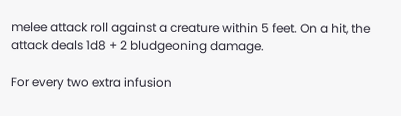melee attack roll against a creature within 5 feet. On a hit, the attack deals 1d8 + 2 bludgeoning damage.

For every two extra infusion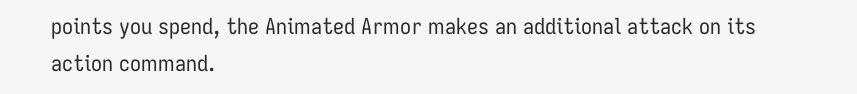points you spend, the Animated Armor makes an additional attack on its action command.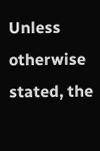Unless otherwise stated, the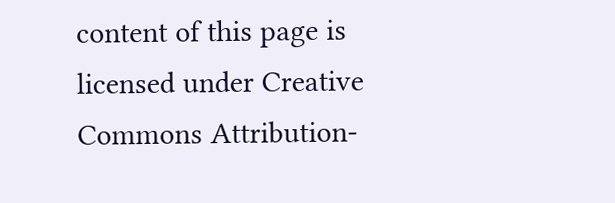content of this page is licensed under Creative Commons Attribution-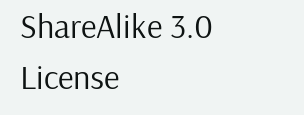ShareAlike 3.0 License